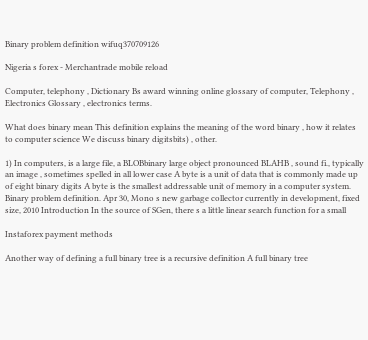Binary problem definition wifuq370709126

Nigeria s forex - Merchantrade mobile reload

Computer, telephony , Dictionary Bs award winning online glossary of computer, Telephony , Electronics Glossary , electronics terms.

What does binary mean This definition explains the meaning of the word binary , how it relates to computer science We discuss binary digitsbits) , other.

1) In computers, is a large file, a BLOBbinary large object pronounced BLAHB , sound fi., typically an image , sometimes spelled in all lower case A byte is a unit of data that is commonly made up of eight binary digits A byte is the smallest addressable unit of memory in a computer system. Binary problem definition. Apr 30, Mono s new garbage collector currently in development, fixed size, 2010 Introduction In the source of SGen, there s a little linear search function for a small

Instaforex payment methods

Another way of defining a full binary tree is a recursive definition A full binary tree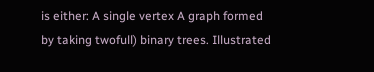is either: A single vertex A graph formed by taking twofull) binary trees. Illustrated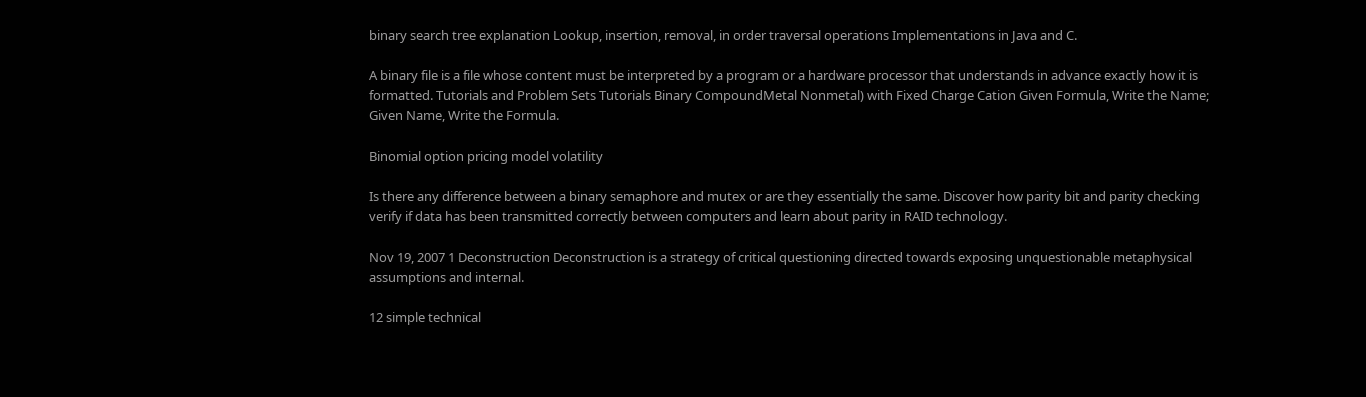binary search tree explanation Lookup, insertion, removal, in order traversal operations Implementations in Java and C.

A binary file is a file whose content must be interpreted by a program or a hardware processor that understands in advance exactly how it is formatted. Tutorials and Problem Sets Tutorials Binary CompoundMetal Nonmetal) with Fixed Charge Cation Given Formula, Write the Name; Given Name, Write the Formula.

Binomial option pricing model volatility

Is there any difference between a binary semaphore and mutex or are they essentially the same. Discover how parity bit and parity checking verify if data has been transmitted correctly between computers and learn about parity in RAID technology.

Nov 19, 2007 1 Deconstruction Deconstruction is a strategy of critical questioning directed towards exposing unquestionable metaphysical assumptions and internal.

12 simple technical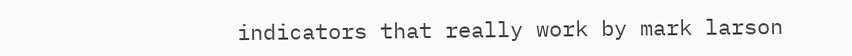indicators that really work by mark larson